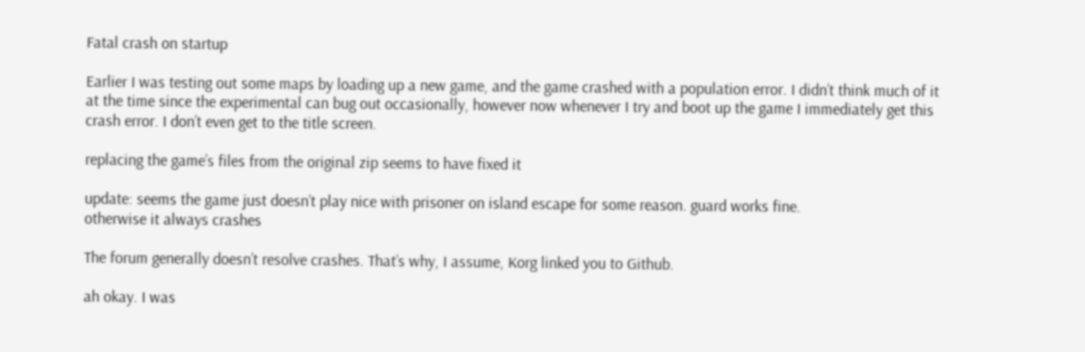Fatal crash on startup

Earlier I was testing out some maps by loading up a new game, and the game crashed with a population error. I didn’t think much of it at the time since the experimental can bug out occasionally, however now whenever I try and boot up the game I immediately get this crash error. I don’t even get to the title screen.

replacing the game’s files from the original zip seems to have fixed it

update: seems the game just doesn’t play nice with prisoner on island escape for some reason. guard works fine.
otherwise it always crashes

The forum generally doesn’t resolve crashes. That’s why, I assume, Korg linked you to Github.

ah okay. I was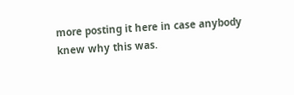more posting it here in case anybody knew why this was.